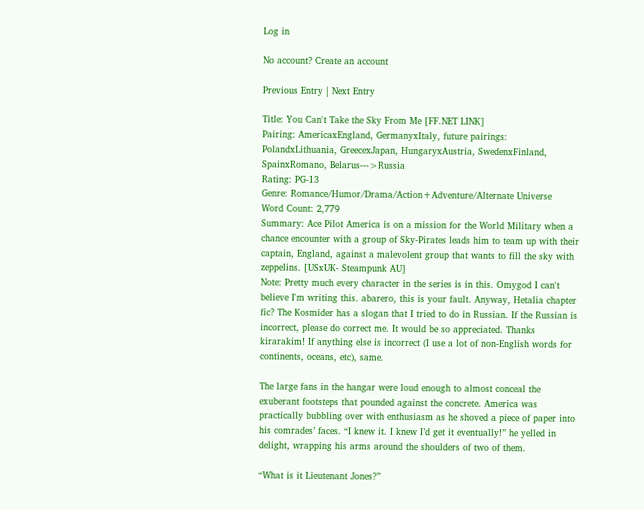Log in

No account? Create an account

Previous Entry | Next Entry

Title: You Can't Take the Sky From Me [FF.NET LINK]
Pairing: AmericaxEngland, GermanyxItaly, future pairings: PolandxLithuania, GreecexJapan, HungaryxAustria, SwedenxFinland, SpainxRomano, Belarus--->Russia
Rating: PG-13
Genre: Romance/Humor/Drama/Action+Adventure/Alternate Universe
Word Count: 2,779
Summary: Ace Pilot America is on a mission for the World Military when a chance encounter with a group of Sky-Pirates leads him to team up with their captain, England, against a malevolent group that wants to fill the sky with zeppelins. [USxUK- Steampunk AU]
Note: Pretty much every character in the series is in this. Omygod I can't believe I'm writing this. abarero, this is your fault. Anyway, Hetalia chapter fic? The Kosmider has a slogan that I tried to do in Russian. If the Russian is incorrect, please do correct me. It would be so appreciated. Thanks kirarakim! If anything else is incorrect (I use a lot of non-English words for continents, oceans, etc), same.

The large fans in the hangar were loud enough to almost conceal the exuberant footsteps that pounded against the concrete. America was practically bubbling over with enthusiasm as he shoved a piece of paper into his comrades’ faces. “I knew it. I knew I’d get it eventually!” he yelled in delight, wrapping his arms around the shoulders of two of them.

“What is it Lieutenant Jones?”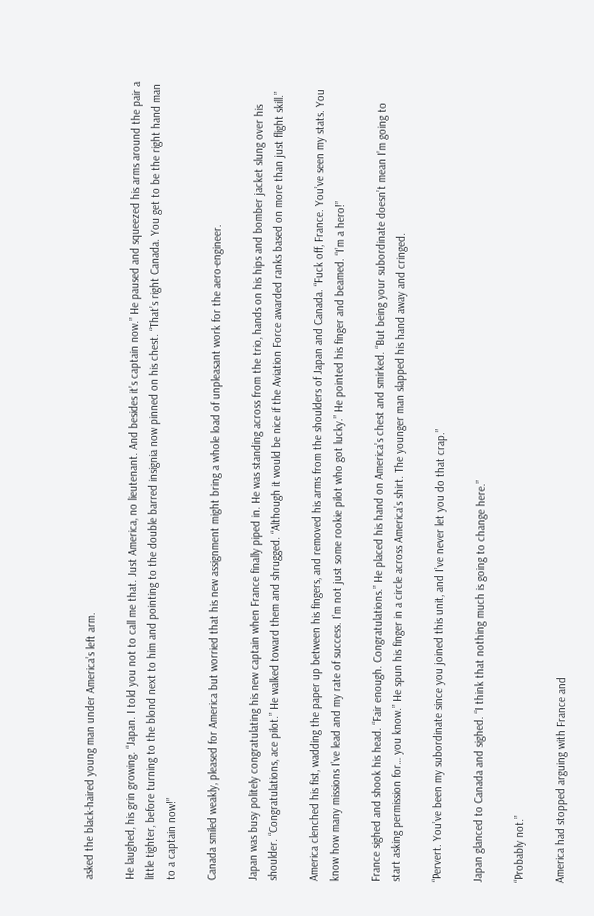asked the black-haired young man under America’s left arm.

He laughed, his grin growing. “Japan. I told you not to call me that. Just America, no lieutenant. And besides it’s captain now.” He paused and squeezed his arms around the pair a little tighter, before turning to the blond next to him and pointing to the double barred insignia now pinned on his chest. “That’s right Canada. You get to be the right hand man to a captain now!”

Canada smiled weakly, pleased for America but worried that his new assignment might bring a whole load of unpleasant work for the aero-engineer.

Japan was busy politely congratulating his new captain when France finally piped in. He was standing across from the trio, hands on his hips and bomber jacket slung over his shoulder. “Congratulations, ace pilot.” He walked toward them and shrugged. “Although it would be nice if the Aviation Force awarded ranks based on more than just flight skill.”

America clenched his fist, wadding the paper up between his fingers, and removed his arms from the shoulders of Japan and Canada. “Fuck off, France. You’ve seen my stats. You know how many missions I’ve lead and my rate of success. I’m not just some rookie pilot who got lucky.” He pointed his finger and beamed. “I’m a hero!”

France sighed and shook his head. “Fair enough. Congratulations.” He placed his hand on America’s chest and smirked. “But being your subordinate doesn’t mean I’m going to start asking permission for… you know.” He spun his finger in a circle across America’s shirt. The younger man slapped his hand away and cringed.

“Pervert. You’ve been my subordinate since you joined this unit, and I’ve never let you do that crap.”

Japan glanced to Canada and sighed. “I think that nothing much is going to change here.”

“Probably not.”

America had stopped arguing with France and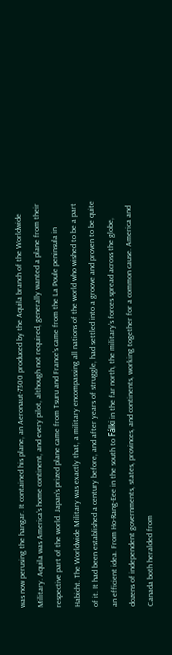was now perusing the hangar. It contained his plane, an Aeronaut-7300 produced by the Aquila branch of the Worldwide Military. Aquila was America’s home continent, and every pilot, although not required, generally wanted a plane from their respective part of the world. Japan’s prized plane came from Tsuru and France’s came from the La Poule peninsula in Habicht. The Worldwide Military was exactly that, a military encompassing all nations of the world who wished to be a part of it. It had been established a century before, and after years of struggle, had settled into a groove and proven to be quite an efficient idea. From Ho-Rang-Eee in the south to Fálki in the far north, the military’s forces spread across the globe, dozens of independent governments, states, provinces, and continents, working together for a common cause. America and Canada both heralded from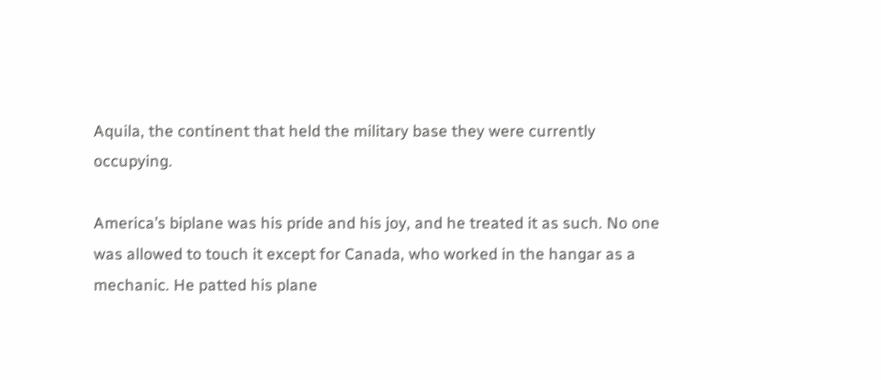Aquila, the continent that held the military base they were currently occupying.

America’s biplane was his pride and his joy, and he treated it as such. No one was allowed to touch it except for Canada, who worked in the hangar as a mechanic. He patted his plane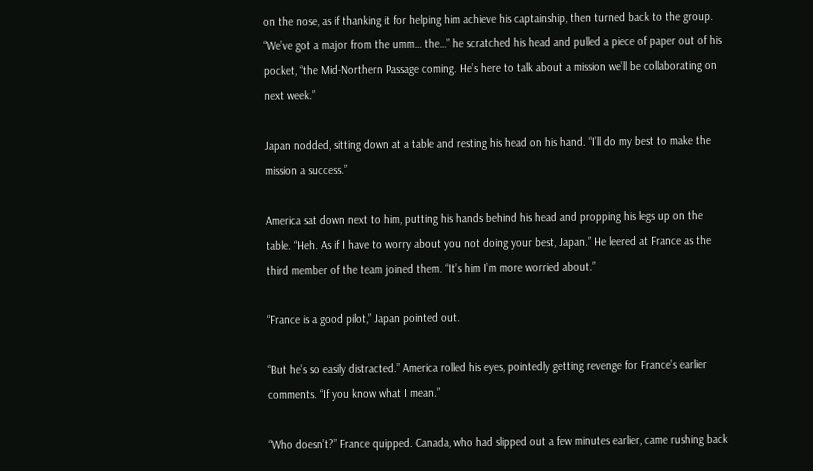on the nose, as if thanking it for helping him achieve his captainship, then turned back to the group. “We’ve got a major from the umm… the…” he scratched his head and pulled a piece of paper out of his pocket, “the Mid-Northern Passage coming. He’s here to talk about a mission we’ll be collaborating on next week.”

Japan nodded, sitting down at a table and resting his head on his hand. “I’ll do my best to make the mission a success.”

America sat down next to him, putting his hands behind his head and propping his legs up on the table. “Heh. As if I have to worry about you not doing your best, Japan.” He leered at France as the third member of the team joined them. “It’s him I’m more worried about.”

“France is a good pilot,” Japan pointed out.

“But he’s so easily distracted.” America rolled his eyes, pointedly getting revenge for France’s earlier comments. “If you know what I mean.”

“Who doesn’t?” France quipped. Canada, who had slipped out a few minutes earlier, came rushing back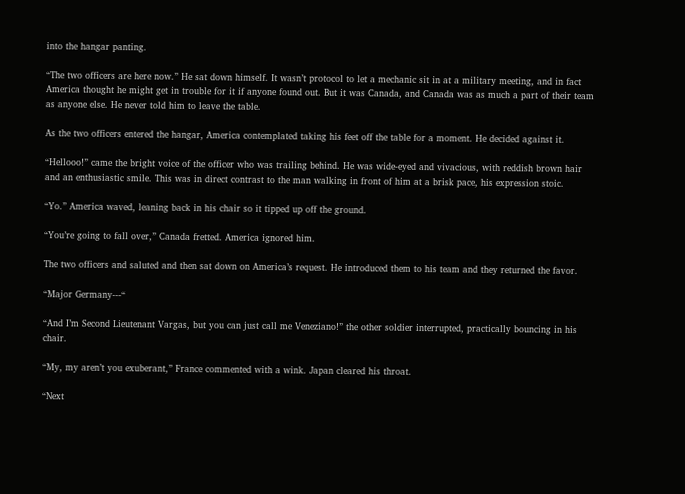into the hangar panting.

“The two officers are here now.” He sat down himself. It wasn’t protocol to let a mechanic sit in at a military meeting, and in fact America thought he might get in trouble for it if anyone found out. But it was Canada, and Canada was as much a part of their team as anyone else. He never told him to leave the table.

As the two officers entered the hangar, America contemplated taking his feet off the table for a moment. He decided against it.

“Hellooo!” came the bright voice of the officer who was trailing behind. He was wide-eyed and vivacious, with reddish brown hair and an enthusiastic smile. This was in direct contrast to the man walking in front of him at a brisk pace, his expression stoic.

“Yo.” America waved, leaning back in his chair so it tipped up off the ground.

“You’re going to fall over,” Canada fretted. America ignored him.

The two officers and saluted and then sat down on America’s request. He introduced them to his team and they returned the favor.

“Major Germany---“

“And I’m Second Lieutenant Vargas, but you can just call me Veneziano!” the other soldier interrupted, practically bouncing in his chair.

“My, my aren’t you exuberant,” France commented with a wink. Japan cleared his throat.

“Next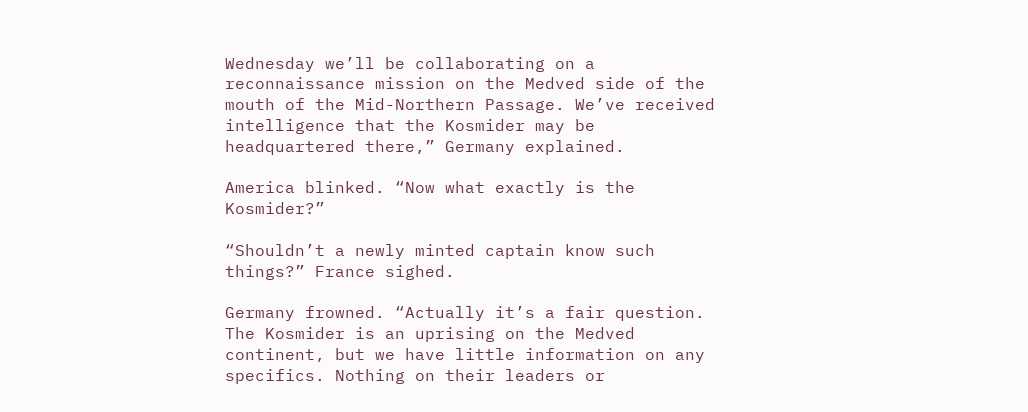Wednesday we’ll be collaborating on a reconnaissance mission on the Medved side of the mouth of the Mid-Northern Passage. We’ve received intelligence that the Kosmider may be headquartered there,” Germany explained.

America blinked. “Now what exactly is the Kosmider?”

“Shouldn’t a newly minted captain know such things?” France sighed.

Germany frowned. “Actually it’s a fair question. The Kosmider is an uprising on the Medved continent, but we have little information on any specifics. Nothing on their leaders or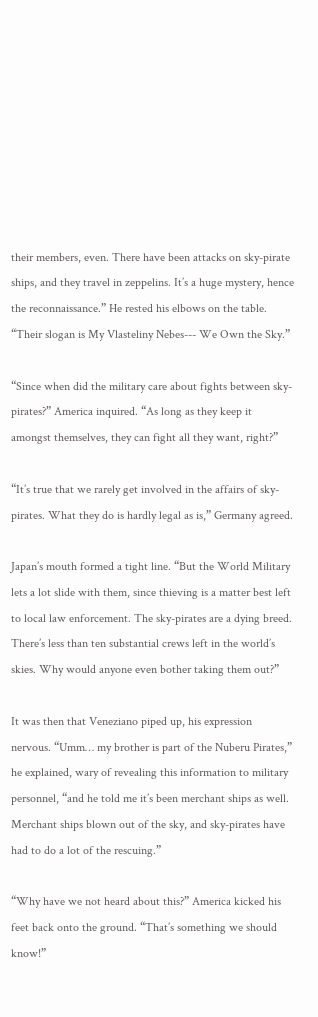their members, even. There have been attacks on sky-pirate ships, and they travel in zeppelins. It’s a huge mystery, hence the reconnaissance.” He rested his elbows on the table. “Their slogan is My Vlasteliny Nebes--- We Own the Sky.”

“Since when did the military care about fights between sky-pirates?” America inquired. “As long as they keep it amongst themselves, they can fight all they want, right?”

“It’s true that we rarely get involved in the affairs of sky-pirates. What they do is hardly legal as is,” Germany agreed.

Japan’s mouth formed a tight line. “But the World Military lets a lot slide with them, since thieving is a matter best left to local law enforcement. The sky-pirates are a dying breed. There’s less than ten substantial crews left in the world’s skies. Why would anyone even bother taking them out?”

It was then that Veneziano piped up, his expression nervous. “Umm… my brother is part of the Nuberu Pirates,” he explained, wary of revealing this information to military personnel, “and he told me it’s been merchant ships as well. Merchant ships blown out of the sky, and sky-pirates have had to do a lot of the rescuing.”

“Why have we not heard about this?” America kicked his feet back onto the ground. “That’s something we should know!”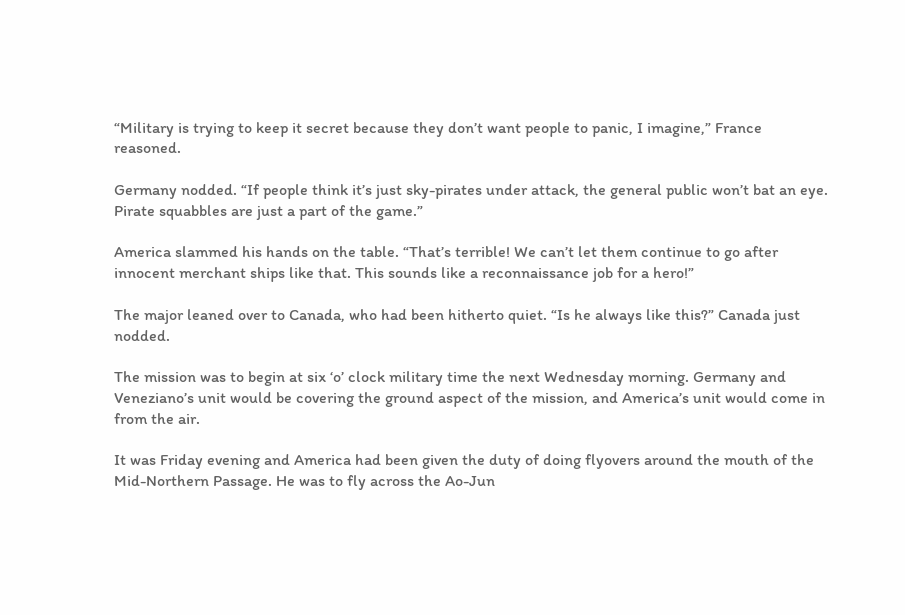“Military is trying to keep it secret because they don’t want people to panic, I imagine,” France reasoned.

Germany nodded. “If people think it’s just sky-pirates under attack, the general public won’t bat an eye. Pirate squabbles are just a part of the game.”

America slammed his hands on the table. “That’s terrible! We can’t let them continue to go after innocent merchant ships like that. This sounds like a reconnaissance job for a hero!”

The major leaned over to Canada, who had been hitherto quiet. “Is he always like this?” Canada just nodded.

The mission was to begin at six ‘o’ clock military time the next Wednesday morning. Germany and Veneziano’s unit would be covering the ground aspect of the mission, and America’s unit would come in from the air.

It was Friday evening and America had been given the duty of doing flyovers around the mouth of the Mid-Northern Passage. He was to fly across the Ao-Jun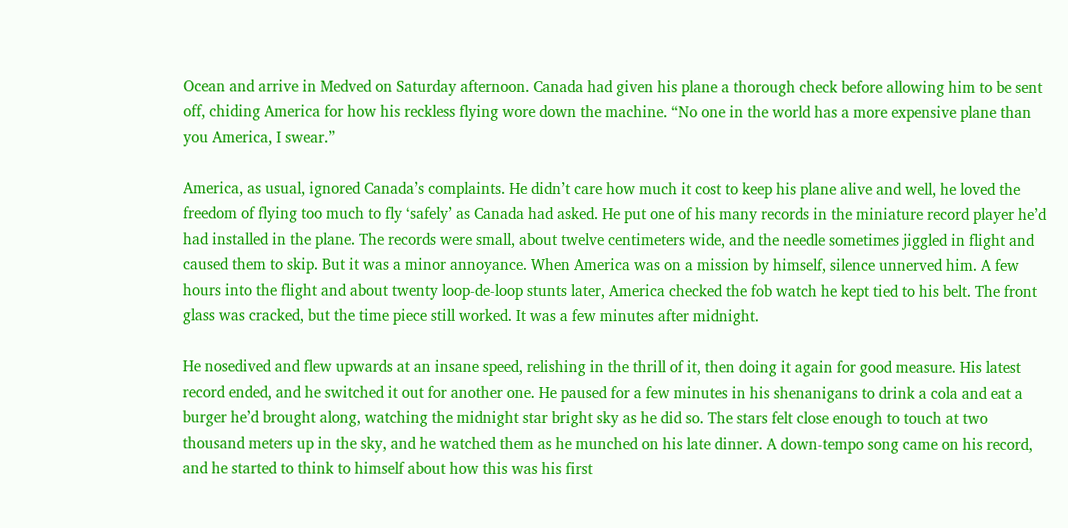Ocean and arrive in Medved on Saturday afternoon. Canada had given his plane a thorough check before allowing him to be sent off, chiding America for how his reckless flying wore down the machine. “No one in the world has a more expensive plane than you America, I swear.”

America, as usual, ignored Canada’s complaints. He didn’t care how much it cost to keep his plane alive and well, he loved the freedom of flying too much to fly ‘safely’ as Canada had asked. He put one of his many records in the miniature record player he’d had installed in the plane. The records were small, about twelve centimeters wide, and the needle sometimes jiggled in flight and caused them to skip. But it was a minor annoyance. When America was on a mission by himself, silence unnerved him. A few hours into the flight and about twenty loop-de-loop stunts later, America checked the fob watch he kept tied to his belt. The front glass was cracked, but the time piece still worked. It was a few minutes after midnight.

He nosedived and flew upwards at an insane speed, relishing in the thrill of it, then doing it again for good measure. His latest record ended, and he switched it out for another one. He paused for a few minutes in his shenanigans to drink a cola and eat a burger he’d brought along, watching the midnight star bright sky as he did so. The stars felt close enough to touch at two thousand meters up in the sky, and he watched them as he munched on his late dinner. A down-tempo song came on his record, and he started to think to himself about how this was his first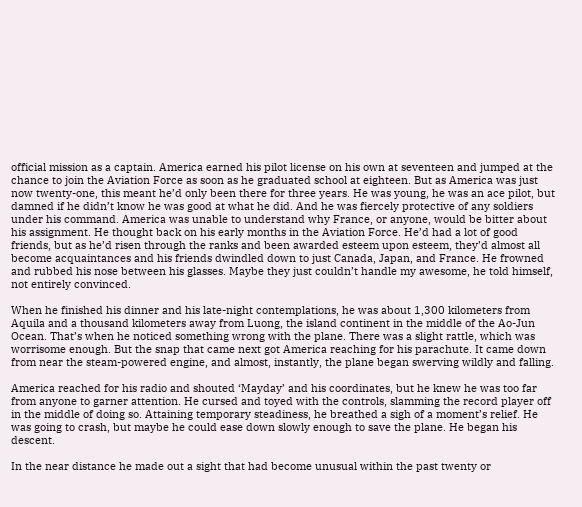official mission as a captain. America earned his pilot license on his own at seventeen and jumped at the chance to join the Aviation Force as soon as he graduated school at eighteen. But as America was just now twenty-one, this meant he’d only been there for three years. He was young, he was an ace pilot, but damned if he didn’t know he was good at what he did. And he was fiercely protective of any soldiers under his command. America was unable to understand why France, or anyone, would be bitter about his assignment. He thought back on his early months in the Aviation Force. He’d had a lot of good friends, but as he’d risen through the ranks and been awarded esteem upon esteem, they’d almost all become acquaintances and his friends dwindled down to just Canada, Japan, and France. He frowned and rubbed his nose between his glasses. Maybe they just couldn’t handle my awesome, he told himself, not entirely convinced.

When he finished his dinner and his late-night contemplations, he was about 1,300 kilometers from Aquila and a thousand kilometers away from Luong, the island continent in the middle of the Ao-Jun Ocean. That’s when he noticed something wrong with the plane. There was a slight rattle, which was worrisome enough. But the snap that came next got America reaching for his parachute. It came down from near the steam-powered engine, and almost, instantly, the plane began swerving wildly and falling.

America reached for his radio and shouted ‘Mayday’ and his coordinates, but he knew he was too far from anyone to garner attention. He cursed and toyed with the controls, slamming the record player off in the middle of doing so. Attaining temporary steadiness, he breathed a sigh of a moment’s relief. He was going to crash, but maybe he could ease down slowly enough to save the plane. He began his descent.

In the near distance he made out a sight that had become unusual within the past twenty or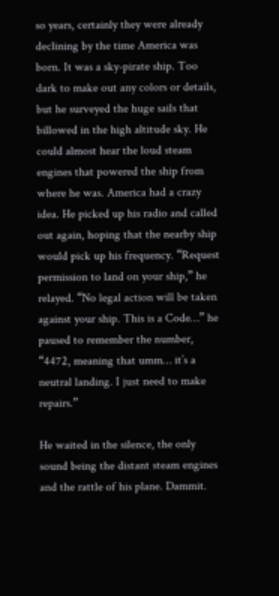so years, certainly they were already declining by the time America was born. It was a sky-pirate ship. Too dark to make out any colors or details, but he surveyed the huge sails that billowed in the high altitude sky. He could almost hear the loud steam engines that powered the ship from where he was. America had a crazy idea. He picked up his radio and called out again, hoping that the nearby ship would pick up his frequency. “Request permission to land on your ship,” he relayed. “No legal action will be taken against your ship. This is a Code…” he paused to remember the number, “4472, meaning that umm… it’s a neutral landing. I just need to make repairs.”

He waited in the silence, the only sound being the distant steam engines and the rattle of his plane. Dammit.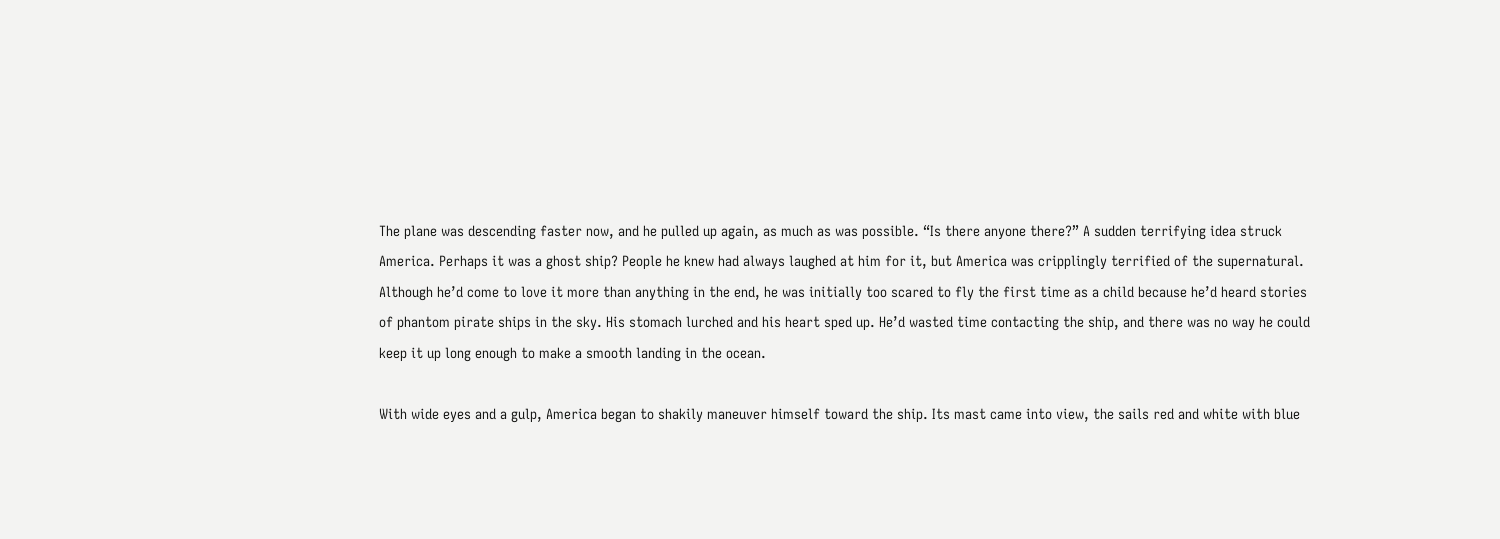The plane was descending faster now, and he pulled up again, as much as was possible. “Is there anyone there?” A sudden terrifying idea struck America. Perhaps it was a ghost ship? People he knew had always laughed at him for it, but America was cripplingly terrified of the supernatural. Although he’d come to love it more than anything in the end, he was initially too scared to fly the first time as a child because he’d heard stories of phantom pirate ships in the sky. His stomach lurched and his heart sped up. He’d wasted time contacting the ship, and there was no way he could keep it up long enough to make a smooth landing in the ocean.

With wide eyes and a gulp, America began to shakily maneuver himself toward the ship. Its mast came into view, the sails red and white with blue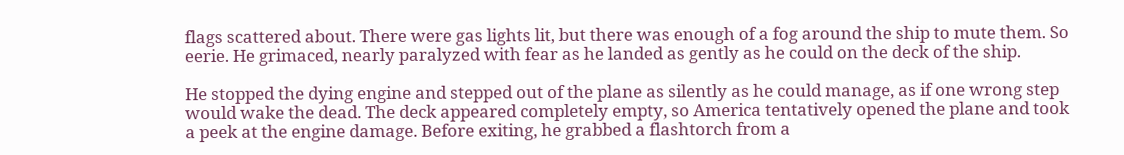flags scattered about. There were gas lights lit, but there was enough of a fog around the ship to mute them. So eerie. He grimaced, nearly paralyzed with fear as he landed as gently as he could on the deck of the ship.

He stopped the dying engine and stepped out of the plane as silently as he could manage, as if one wrong step would wake the dead. The deck appeared completely empty, so America tentatively opened the plane and took a peek at the engine damage. Before exiting, he grabbed a flashtorch from a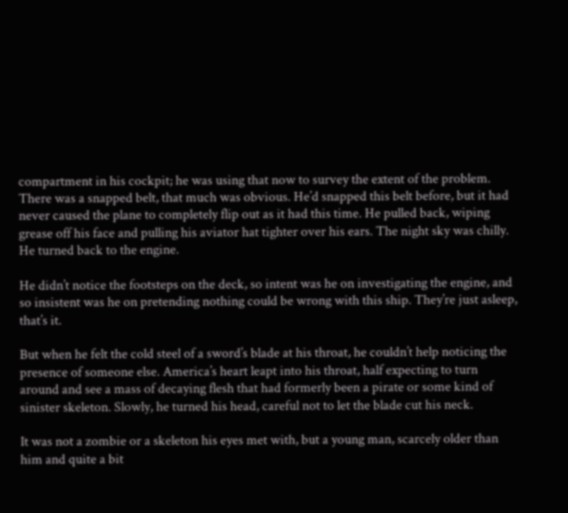compartment in his cockpit; he was using that now to survey the extent of the problem. There was a snapped belt, that much was obvious. He’d snapped this belt before, but it had never caused the plane to completely flip out as it had this time. He pulled back, wiping grease off his face and pulling his aviator hat tighter over his ears. The night sky was chilly. He turned back to the engine.

He didn’t notice the footsteps on the deck, so intent was he on investigating the engine, and so insistent was he on pretending nothing could be wrong with this ship. They’re just asleep, that’s it.

But when he felt the cold steel of a sword’s blade at his throat, he couldn’t help noticing the presence of someone else. America’s heart leapt into his throat, half expecting to turn around and see a mass of decaying flesh that had formerly been a pirate or some kind of sinister skeleton. Slowly, he turned his head, careful not to let the blade cut his neck.

It was not a zombie or a skeleton his eyes met with, but a young man, scarcely older than him and quite a bit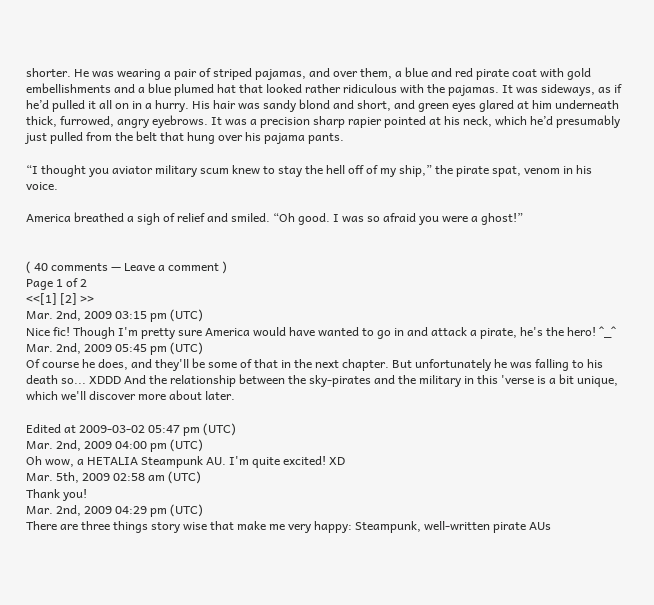shorter. He was wearing a pair of striped pajamas, and over them, a blue and red pirate coat with gold embellishments and a blue plumed hat that looked rather ridiculous with the pajamas. It was sideways, as if he’d pulled it all on in a hurry. His hair was sandy blond and short, and green eyes glared at him underneath thick, furrowed, angry eyebrows. It was a precision sharp rapier pointed at his neck, which he’d presumably just pulled from the belt that hung over his pajama pants.

“I thought you aviator military scum knew to stay the hell off of my ship,” the pirate spat, venom in his voice.

America breathed a sigh of relief and smiled. “Oh good. I was so afraid you were a ghost!”


( 40 comments — Leave a comment )
Page 1 of 2
<<[1] [2] >>
Mar. 2nd, 2009 03:15 pm (UTC)
Nice fic! Though I'm pretty sure America would have wanted to go in and attack a pirate, he's the hero! ^_^
Mar. 2nd, 2009 05:45 pm (UTC)
Of course he does, and they'll be some of that in the next chapter. But unfortunately he was falling to his death so... XDDD And the relationship between the sky-pirates and the military in this 'verse is a bit unique, which we'll discover more about later.

Edited at 2009-03-02 05:47 pm (UTC)
Mar. 2nd, 2009 04:00 pm (UTC)
Oh wow, a HETALIA Steampunk AU. I'm quite excited! XD
Mar. 5th, 2009 02:58 am (UTC)
Thank you!
Mar. 2nd, 2009 04:29 pm (UTC)
There are three things story wise that make me very happy: Steampunk, well-written pirate AUs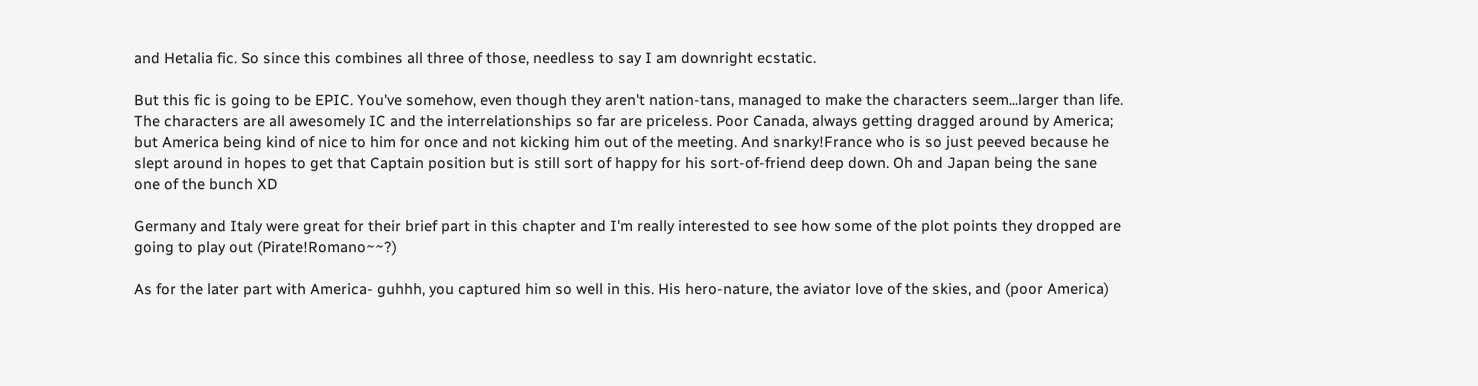and Hetalia fic. So since this combines all three of those, needless to say I am downright ecstatic.

But this fic is going to be EPIC. You've somehow, even though they aren't nation-tans, managed to make the characters seem...larger than life. The characters are all awesomely IC and the interrelationships so far are priceless. Poor Canada, always getting dragged around by America; but America being kind of nice to him for once and not kicking him out of the meeting. And snarky!France who is so just peeved because he slept around in hopes to get that Captain position but is still sort of happy for his sort-of-friend deep down. Oh and Japan being the sane one of the bunch XD

Germany and Italy were great for their brief part in this chapter and I'm really interested to see how some of the plot points they dropped are going to play out (Pirate!Romano~~?)

As for the later part with America- guhhh, you captured him so well in this. His hero-nature, the aviator love of the skies, and (poor America)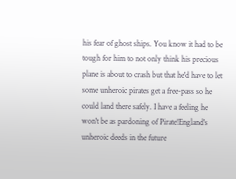his fear of ghost ships. You know it had to be tough for him to not only think his precious plane is about to crash but that he'd have to let some unheroic pirates get a free-pass so he could land there safely. I have a feeling he won't be as pardoning of Pirate!England's unheroic deeds in the future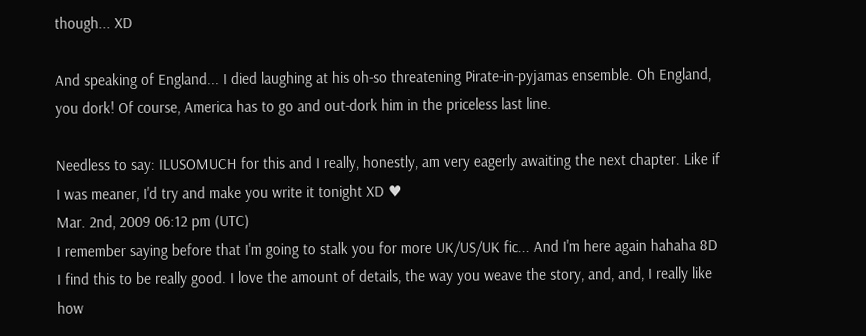though... XD

And speaking of England... I died laughing at his oh-so threatening Pirate-in-pyjamas ensemble. Oh England, you dork! Of course, America has to go and out-dork him in the priceless last line.

Needless to say: ILUSOMUCH for this and I really, honestly, am very eagerly awaiting the next chapter. Like if I was meaner, I'd try and make you write it tonight XD ♥
Mar. 2nd, 2009 06:12 pm (UTC)
I remember saying before that I'm going to stalk you for more UK/US/UK fic... And I'm here again hahaha 8D I find this to be really good. I love the amount of details, the way you weave the story, and, and, I really like how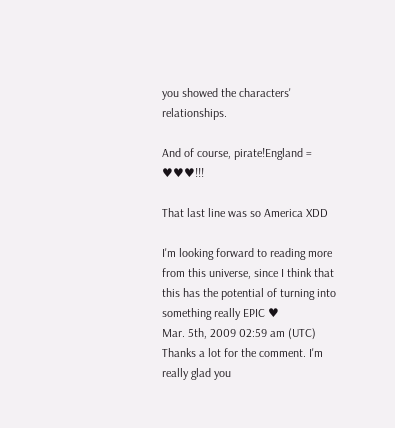you showed the characters' relationships.

And of course, pirate!England = ♥♥♥!!!

That last line was so America XDD

I'm looking forward to reading more from this universe, since I think that this has the potential of turning into something really EPIC ♥
Mar. 5th, 2009 02:59 am (UTC)
Thanks a lot for the comment. I'm really glad you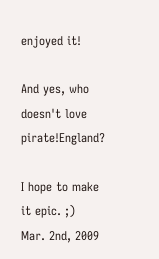enjoyed it!

And yes, who doesn't love pirate!England?

I hope to make it epic. ;)
Mar. 2nd, 2009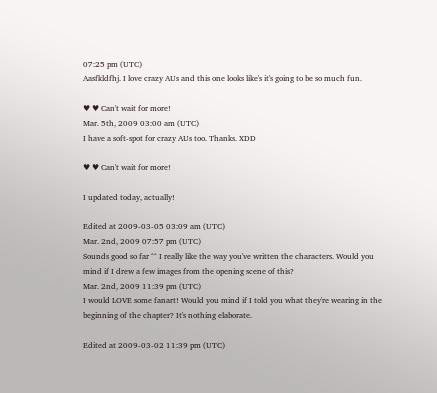07:25 pm (UTC)
Aasfkldfhj. I love crazy AUs and this one looks like's it's going to be so much fun.

♥ ♥ Can't wait for more!
Mar. 5th, 2009 03:00 am (UTC)
I have a soft-spot for crazy AUs too. Thanks. XDD

♥ ♥ Can't wait for more!

I updated today, actually!

Edited at 2009-03-05 03:09 am (UTC)
Mar. 2nd, 2009 07:57 pm (UTC)
Sounds good so far ^^ I really like the way you've written the characters. Would you mind if I drew a few images from the opening scene of this?
Mar. 2nd, 2009 11:39 pm (UTC)
I would LOVE some fanart! Would you mind if I told you what they're wearing in the beginning of the chapter? It's nothing elaborate.

Edited at 2009-03-02 11:39 pm (UTC)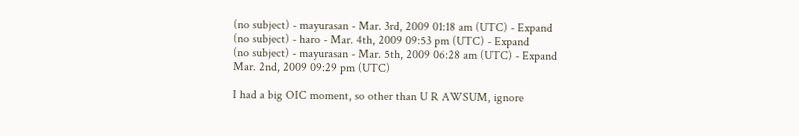(no subject) - mayurasan - Mar. 3rd, 2009 01:18 am (UTC) - Expand
(no subject) - haro - Mar. 4th, 2009 09:53 pm (UTC) - Expand
(no subject) - mayurasan - Mar. 5th, 2009 06:28 am (UTC) - Expand
Mar. 2nd, 2009 09:29 pm (UTC)

I had a big OIC moment, so other than U R AWSUM, ignore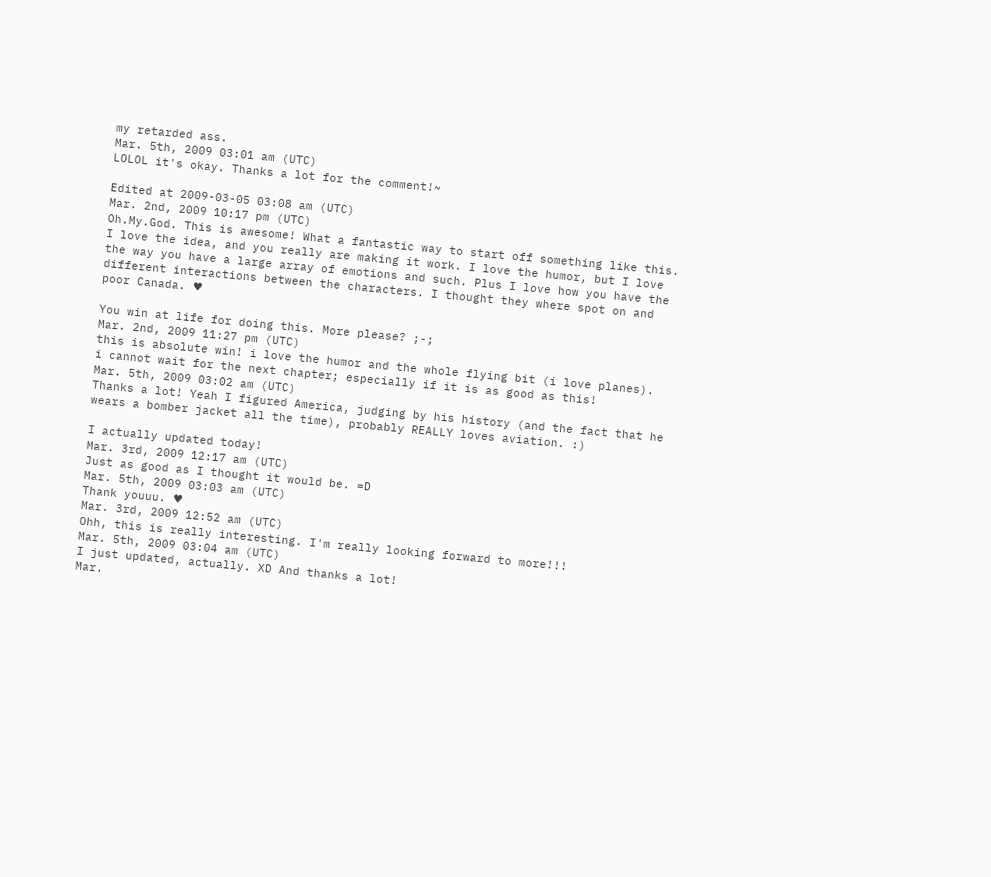my retarded ass.
Mar. 5th, 2009 03:01 am (UTC)
LOLOL it's okay. Thanks a lot for the comment!~

Edited at 2009-03-05 03:08 am (UTC)
Mar. 2nd, 2009 10:17 pm (UTC)
Oh.My.God. This is awesome! What a fantastic way to start off something like this. I love the idea, and you really are making it work. I love the humor, but I love the way you have a large array of emotions and such. Plus I love how you have the different interactions between the characters. I thought they where spot on and poor Canada. ♥

You win at life for doing this. More please? ;-;
Mar. 2nd, 2009 11:27 pm (UTC)
this is absolute win! i love the humor and the whole flying bit (i love planes).
i cannot wait for the next chapter; especially if it is as good as this!
Mar. 5th, 2009 03:02 am (UTC)
Thanks a lot! Yeah I figured America, judging by his history (and the fact that he wears a bomber jacket all the time), probably REALLY loves aviation. :)

I actually updated today!
Mar. 3rd, 2009 12:17 am (UTC)
Just as good as I thought it would be. =D
Mar. 5th, 2009 03:03 am (UTC)
Thank youuu. ♥
Mar. 3rd, 2009 12:52 am (UTC)
Ohh, this is really interesting. I'm really looking forward to more!!!
Mar. 5th, 2009 03:04 am (UTC)
I just updated, actually. XD And thanks a lot!
Mar.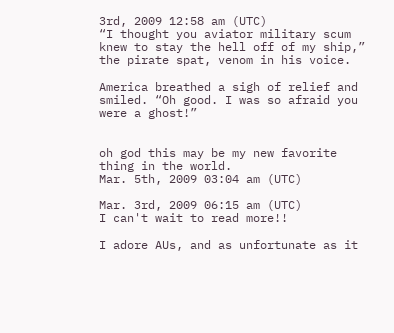3rd, 2009 12:58 am (UTC)
“I thought you aviator military scum knew to stay the hell off of my ship,” the pirate spat, venom in his voice.

America breathed a sigh of relief and smiled. “Oh good. I was so afraid you were a ghost!”


oh god this may be my new favorite thing in the world.
Mar. 5th, 2009 03:04 am (UTC)

Mar. 3rd, 2009 06:15 am (UTC)
I can't wait to read more!!

I adore AUs, and as unfortunate as it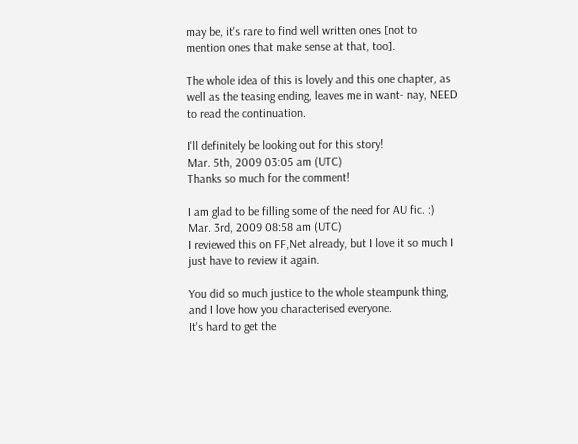may be, it's rare to find well written ones [not to mention ones that make sense at that, too].

The whole idea of this is lovely and this one chapter, as well as the teasing ending, leaves me in want- nay, NEED to read the continuation.

I'll definitely be looking out for this story!
Mar. 5th, 2009 03:05 am (UTC)
Thanks so much for the comment!

I am glad to be filling some of the need for AU fic. :)
Mar. 3rd, 2009 08:58 am (UTC)
I reviewed this on FF,Net already, but I love it so much I just have to review it again.

You did so much justice to the whole steampunk thing, and I love how you characterised everyone.
It's hard to get the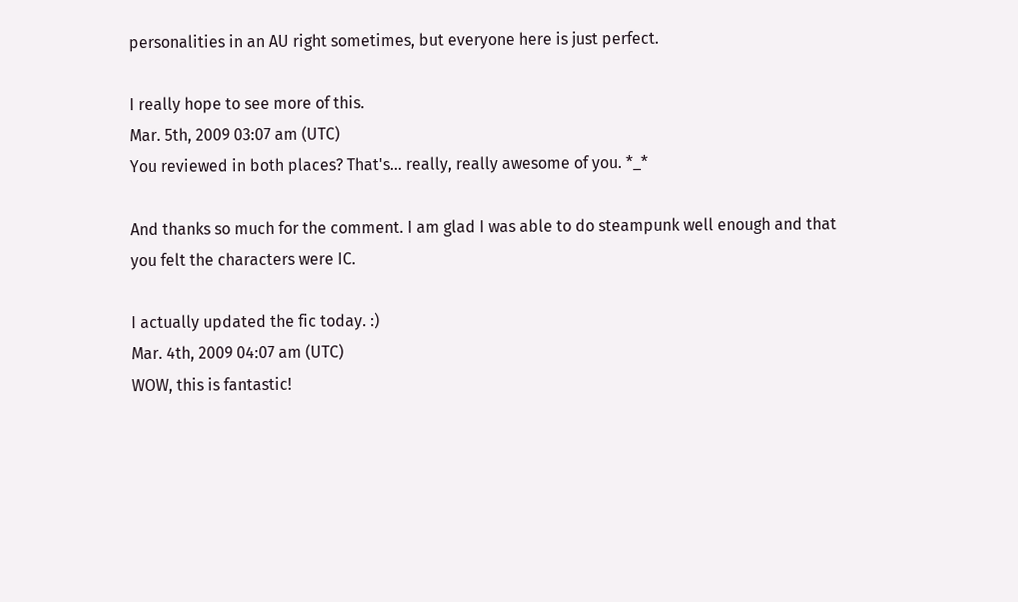personalities in an AU right sometimes, but everyone here is just perfect.

I really hope to see more of this.
Mar. 5th, 2009 03:07 am (UTC)
You reviewed in both places? That's... really, really awesome of you. *_*

And thanks so much for the comment. I am glad I was able to do steampunk well enough and that you felt the characters were IC.

I actually updated the fic today. :)
Mar. 4th, 2009 04:07 am (UTC)
WOW, this is fantastic!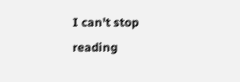I can't stop reading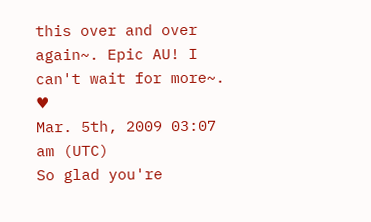this over and over again~. Epic AU! I can't wait for more~. ♥
Mar. 5th, 2009 03:07 am (UTC)
So glad you're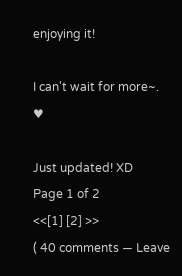enjoying it!

I can't wait for more~. ♥

Just updated! XD
Page 1 of 2
<<[1] [2] >>
( 40 comments — Leave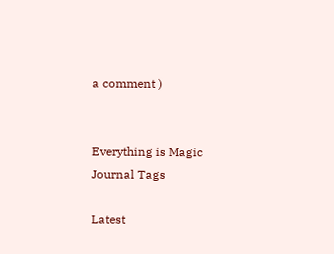a comment )


Everything is Magic
Journal Tags

Latest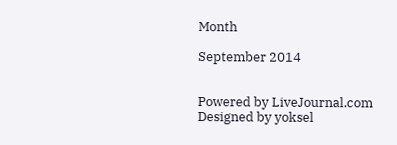Month

September 2014


Powered by LiveJournal.com
Designed by yoksel